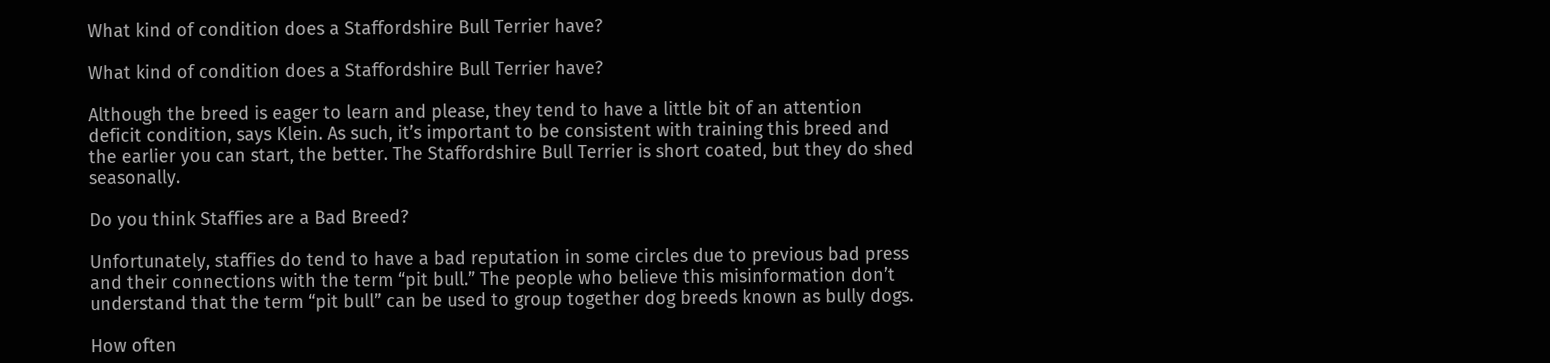What kind of condition does a Staffordshire Bull Terrier have?

What kind of condition does a Staffordshire Bull Terrier have?

Although the breed is eager to learn and please, they tend to have a little bit of an attention deficit condition, says Klein. As such, it’s important to be consistent with training this breed and the earlier you can start, the better. The Staffordshire Bull Terrier is short coated, but they do shed seasonally.

Do you think Staffies are a Bad Breed?

Unfortunately, staffies do tend to have a bad reputation in some circles due to previous bad press and their connections with the term “pit bull.” The people who believe this misinformation don’t understand that the term “pit bull” can be used to group together dog breeds known as bully dogs.

How often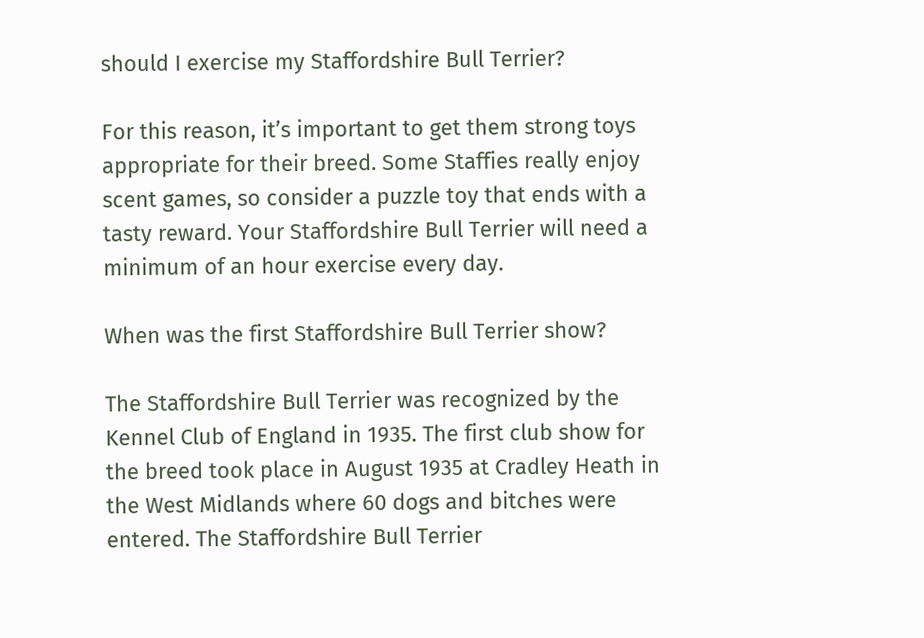should I exercise my Staffordshire Bull Terrier?

For this reason, it’s important to get them strong toys appropriate for their breed. Some Staffies really enjoy scent games, so consider a puzzle toy that ends with a tasty reward. Your Staffordshire Bull Terrier will need a minimum of an hour exercise every day.

When was the first Staffordshire Bull Terrier show?

The Staffordshire Bull Terrier was recognized by the Kennel Club of England in 1935. The first club show for the breed took place in August 1935 at Cradley Heath in the West Midlands where 60 dogs and bitches were entered. The Staffordshire Bull Terrier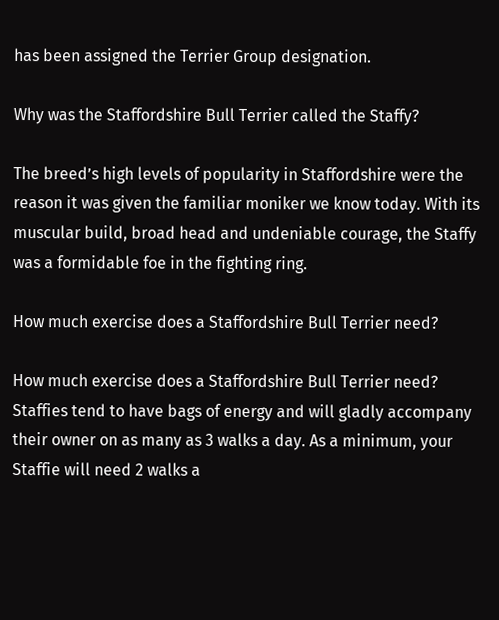has been assigned the Terrier Group designation.

Why was the Staffordshire Bull Terrier called the Staffy?

The breed’s high levels of popularity in Staffordshire were the reason it was given the familiar moniker we know today. With its muscular build, broad head and undeniable courage, the Staffy was a formidable foe in the fighting ring.

How much exercise does a Staffordshire Bull Terrier need?

How much exercise does a Staffordshire Bull Terrier need? Staffies tend to have bags of energy and will gladly accompany their owner on as many as 3 walks a day. As a minimum, your Staffie will need 2 walks a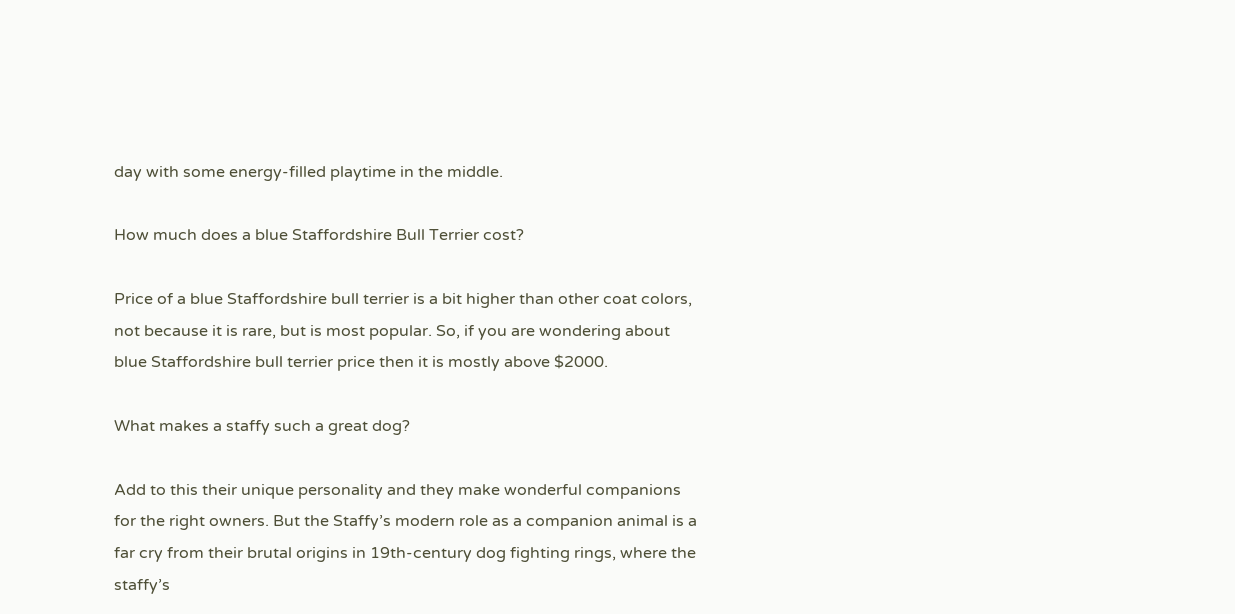day with some energy-filled playtime in the middle.

How much does a blue Staffordshire Bull Terrier cost?

Price of a blue Staffordshire bull terrier is a bit higher than other coat colors, not because it is rare, but is most popular. So, if you are wondering about blue Staffordshire bull terrier price then it is mostly above $2000.

What makes a staffy such a great dog?

Add to this their unique personality and they make wonderful companions for the right owners. But the Staffy’s modern role as a companion animal is a far cry from their brutal origins in 19th-century dog fighting rings, where the staffy’s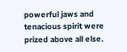powerful jaws and tenacious spirit were prized above all else.